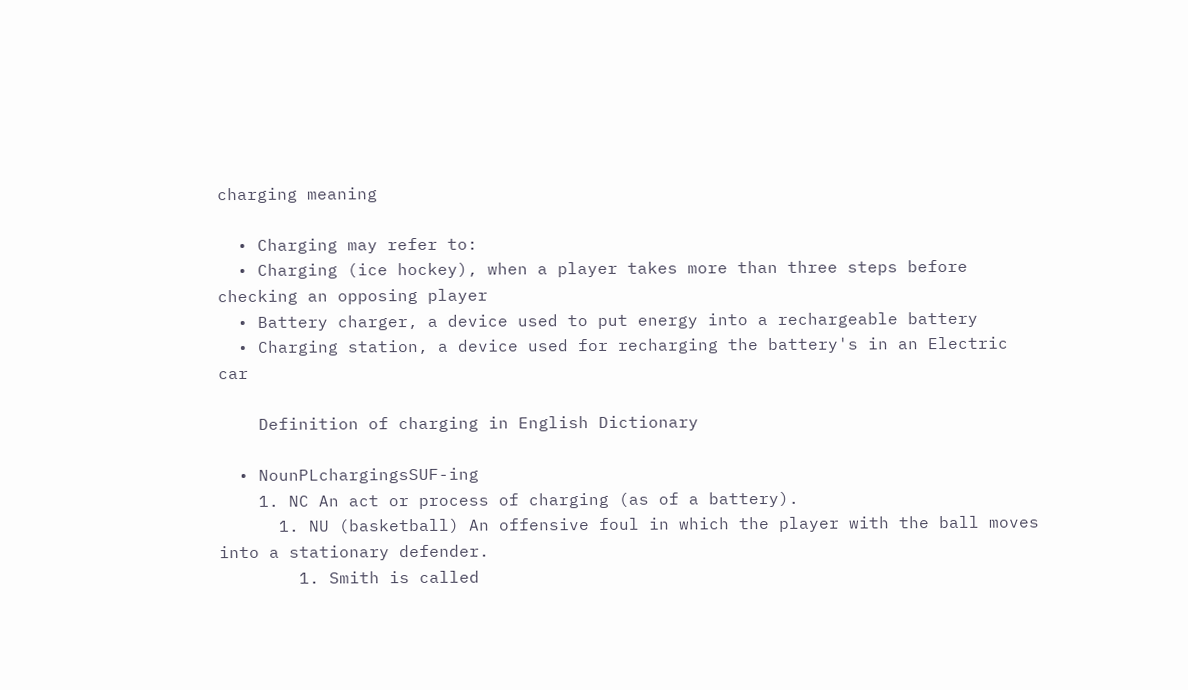charging meaning

  • Charging may refer to:
  • Charging (ice hockey), when a player takes more than three steps before checking an opposing player
  • Battery charger, a device used to put energy into a rechargeable battery
  • Charging station, a device used for recharging the battery's in an Electric car

    Definition of charging in English Dictionary

  • NounPLchargingsSUF-ing
    1. NC An act or process of charging (as of a battery).
      1. NU (basketball) An offensive foul in which the player with the ball moves into a stationary defender.
        1. Smith is called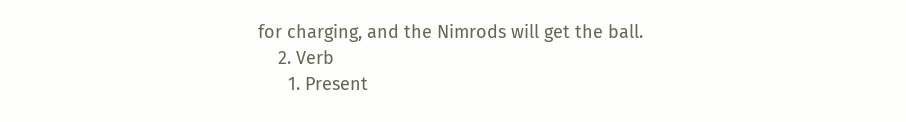for charging, and the Nimrods will get the ball.
    2. Verb
      1. Present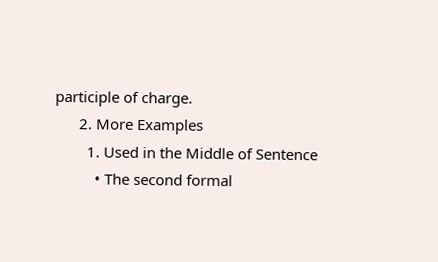participle of charge.
      2. More Examples
        1. Used in the Middle of Sentence
          • The second formal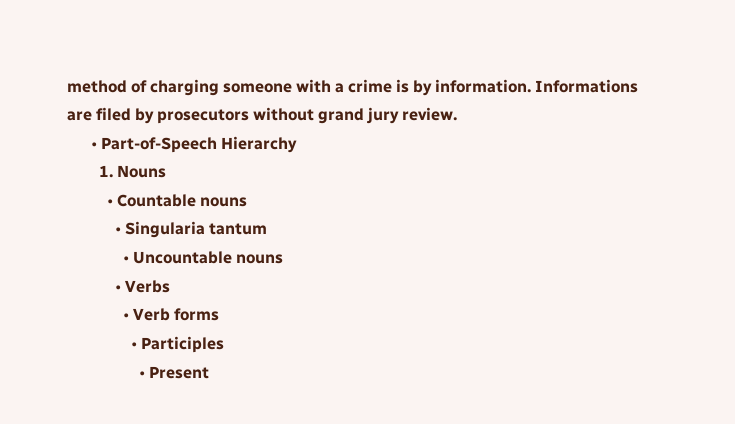method of charging someone with a crime is by information. Informations are filed by prosecutors without grand jury review.
      • Part-of-Speech Hierarchy
        1. Nouns
          • Countable nouns
            • Singularia tantum
              • Uncountable nouns
            • Verbs
              • Verb forms
                • Participles
                  • Present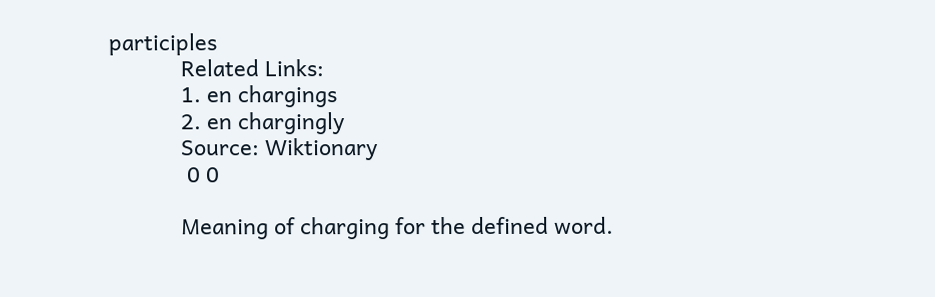participles
            Related Links:
            1. en chargings
            2. en chargingly
            Source: Wiktionary
             0 0

            Meaning of charging for the defined word.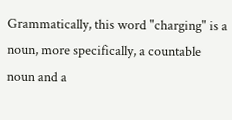Grammatically, this word "charging" is a noun, more specifically, a countable noun and a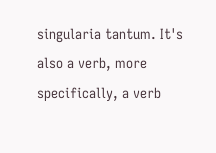singularia tantum. It's also a verb, more specifically, a verb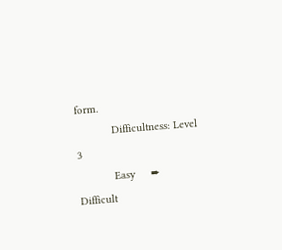form.
            Difficultness: Level 3
            Easy     ➨     Difficult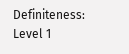Definiteness: Level 1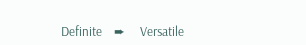Definite    ➨     Versatile